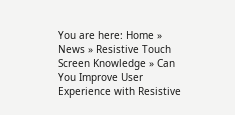You are here: Home » News » Resistive Touch Screen Knowledge » Can You Improve User Experience with Resistive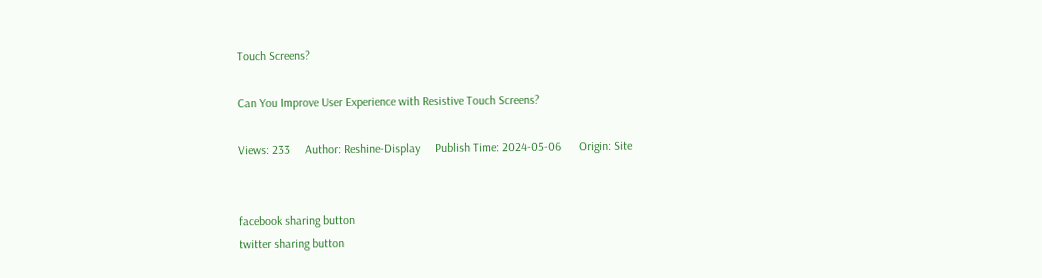Touch Screens?

Can You Improve User Experience with Resistive Touch Screens?

Views: 233     Author: Reshine-Display     Publish Time: 2024-05-06      Origin: Site


facebook sharing button
twitter sharing button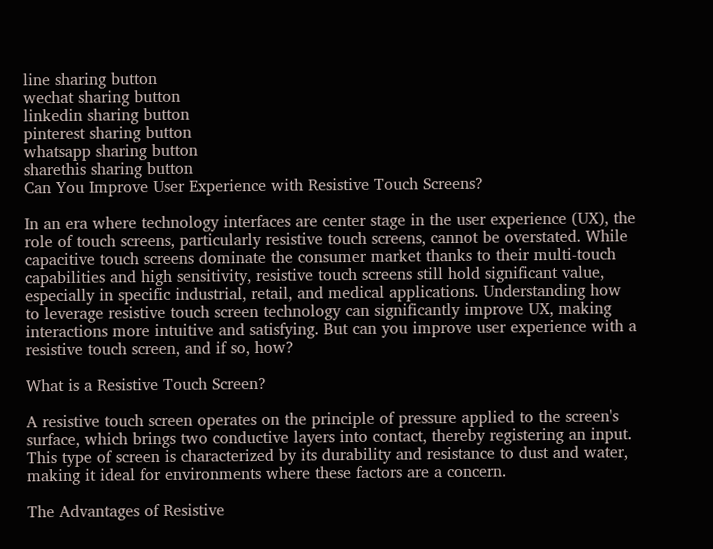line sharing button
wechat sharing button
linkedin sharing button
pinterest sharing button
whatsapp sharing button
sharethis sharing button
Can You Improve User Experience with Resistive Touch Screens?

In an era where technology interfaces are center stage in the user experience (UX), the role of touch screens, particularly resistive touch screens, cannot be overstated. While capacitive touch screens dominate the consumer market thanks to their multi-touch capabilities and high sensitivity, resistive touch screens still hold significant value, especially in specific industrial, retail, and medical applications. Understanding how to leverage resistive touch screen technology can significantly improve UX, making interactions more intuitive and satisfying. But can you improve user experience with a resistive touch screen, and if so, how?

What is a Resistive Touch Screen?

A resistive touch screen operates on the principle of pressure applied to the screen's surface, which brings two conductive layers into contact, thereby registering an input. This type of screen is characterized by its durability and resistance to dust and water, making it ideal for environments where these factors are a concern.

The Advantages of Resistive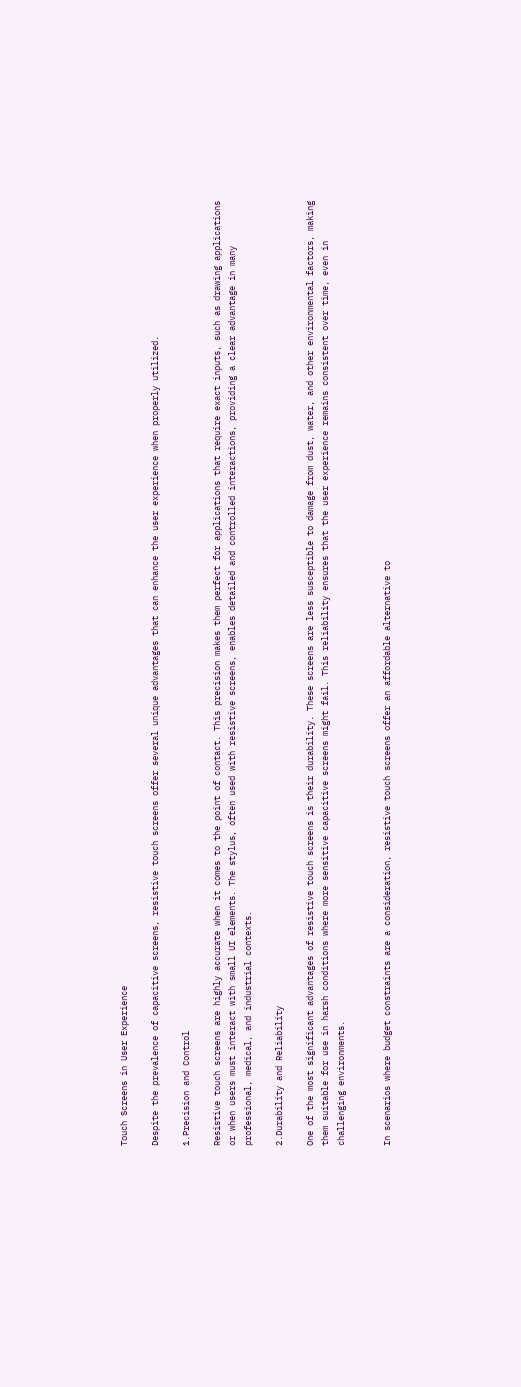Touch Screens in User Experience

Despite the prevalence of capacitive screens, resistive touch screens offer several unique advantages that can enhance the user experience when properly utilized.

1.Precision and Control

Resistive touch screens are highly accurate when it comes to the point of contact. This precision makes them perfect for applications that require exact inputs, such as drawing applications or when users must interact with small UI elements. The stylus, often used with resistive screens, enables detailed and controlled interactions, providing a clear advantage in many professional, medical, and industrial contexts.

2.Durability and Reliability

One of the most significant advantages of resistive touch screens is their durability. These screens are less susceptible to damage from dust, water, and other environmental factors, making them suitable for use in harsh conditions where more sensitive capacitive screens might fail. This reliability ensures that the user experience remains consistent over time, even in challenging environments.


In scenarios where budget constraints are a consideration, resistive touch screens offer an affordable alternative to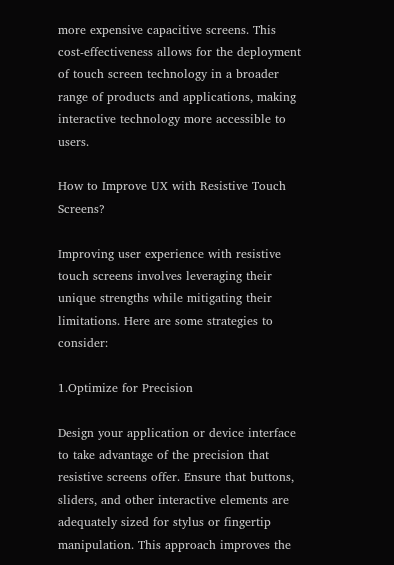more expensive capacitive screens. This cost-effectiveness allows for the deployment of touch screen technology in a broader range of products and applications, making interactive technology more accessible to users.

How to Improve UX with Resistive Touch Screens?

Improving user experience with resistive touch screens involves leveraging their unique strengths while mitigating their limitations. Here are some strategies to consider:

1.Optimize for Precision

Design your application or device interface to take advantage of the precision that resistive screens offer. Ensure that buttons, sliders, and other interactive elements are adequately sized for stylus or fingertip manipulation. This approach improves the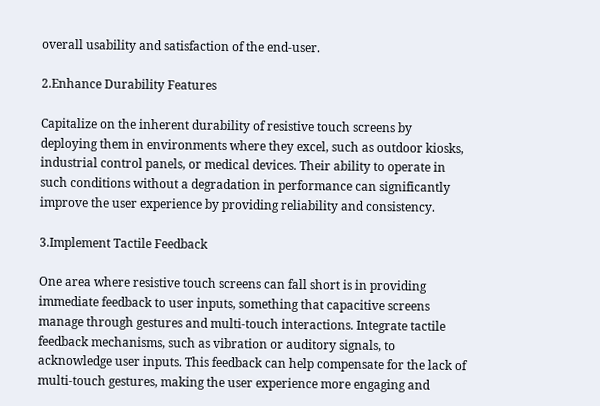overall usability and satisfaction of the end-user.

2.Enhance Durability Features

Capitalize on the inherent durability of resistive touch screens by deploying them in environments where they excel, such as outdoor kiosks, industrial control panels, or medical devices. Their ability to operate in such conditions without a degradation in performance can significantly improve the user experience by providing reliability and consistency.

3.Implement Tactile Feedback

One area where resistive touch screens can fall short is in providing immediate feedback to user inputs, something that capacitive screens manage through gestures and multi-touch interactions. Integrate tactile feedback mechanisms, such as vibration or auditory signals, to acknowledge user inputs. This feedback can help compensate for the lack of multi-touch gestures, making the user experience more engaging and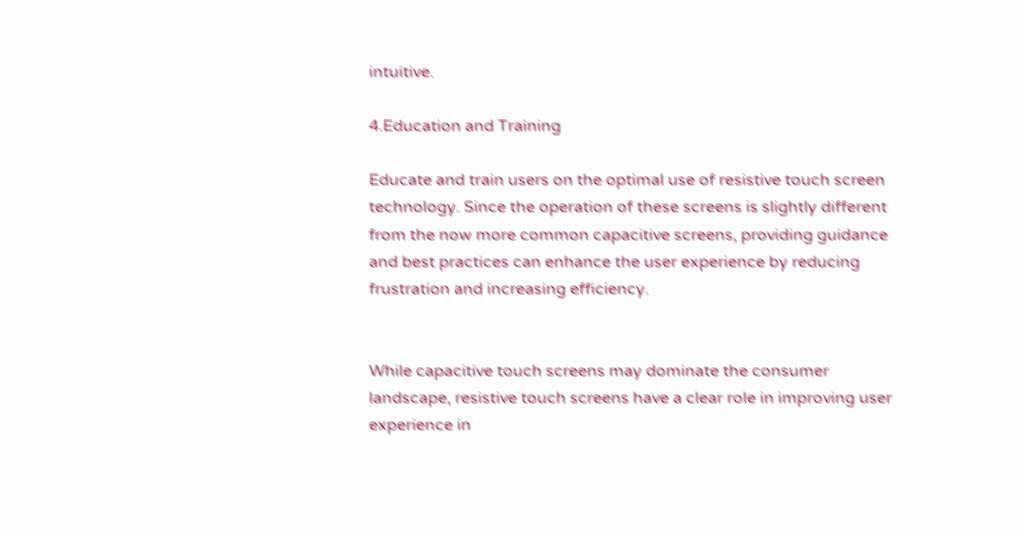intuitive.

4.Education and Training

Educate and train users on the optimal use of resistive touch screen technology. Since the operation of these screens is slightly different from the now more common capacitive screens, providing guidance and best practices can enhance the user experience by reducing frustration and increasing efficiency.


While capacitive touch screens may dominate the consumer landscape, resistive touch screens have a clear role in improving user experience in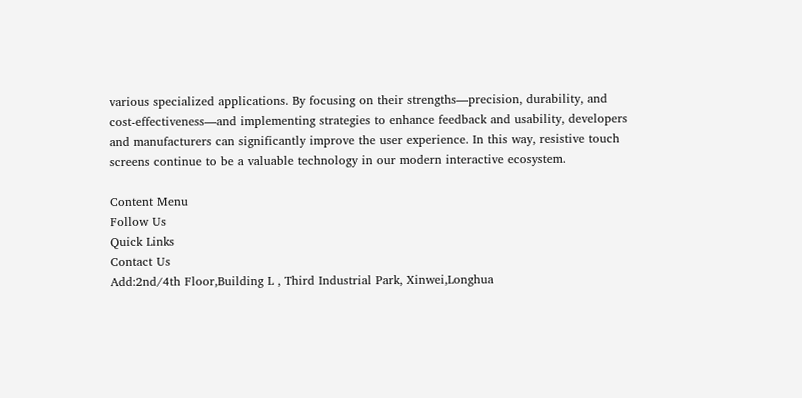various specialized applications. By focusing on their strengths—precision, durability, and cost-effectiveness—and implementing strategies to enhance feedback and usability, developers and manufacturers can significantly improve the user experience. In this way, resistive touch screens continue to be a valuable technology in our modern interactive ecosystem.

Content Menu
Follow Us
Quick Links
Contact Us
Add:2nd/4th Floor,Building L , Third Industrial Park, Xinwei,Longhua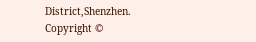District,Shenzhen.
Copyright ©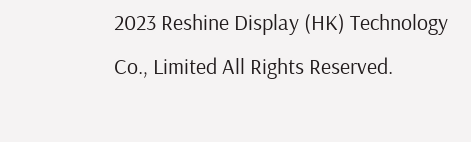2023 Reshine Display (HK) Technology Co., Limited All Rights Reserved.